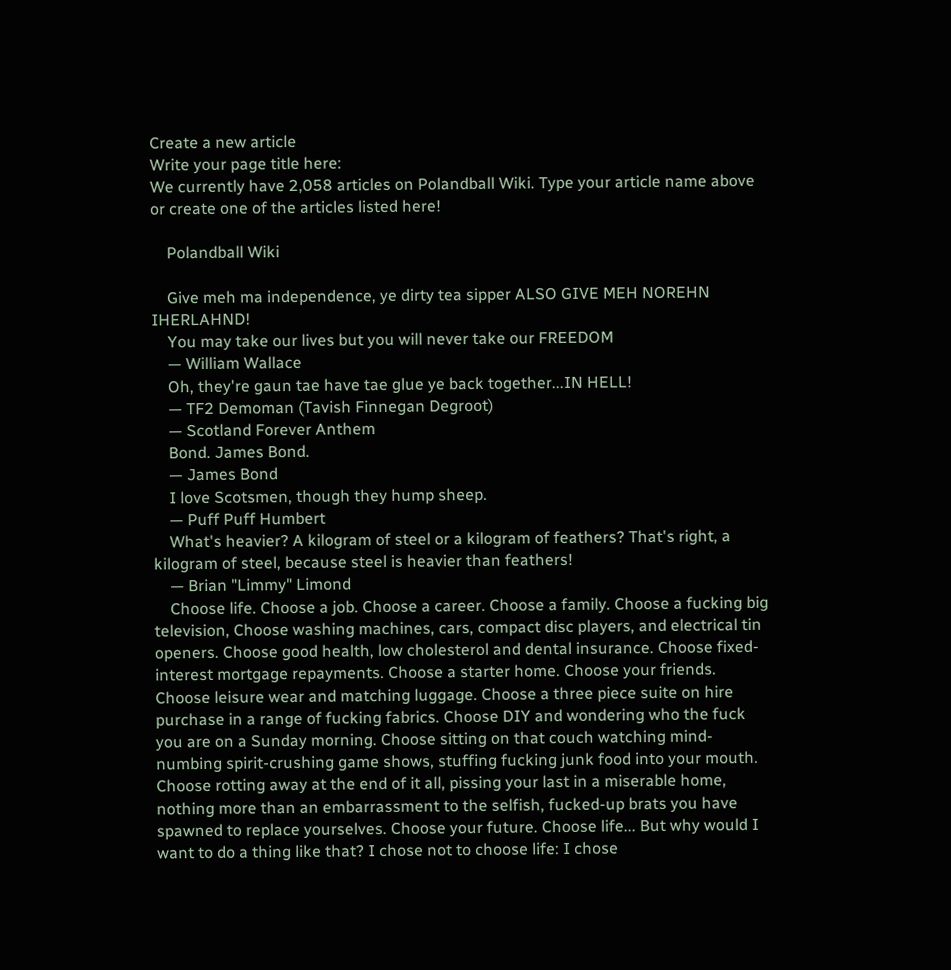Create a new article
Write your page title here:
We currently have 2,058 articles on Polandball Wiki. Type your article name above or create one of the articles listed here!

    Polandball Wiki

    Give meh ma independence, ye dirty tea sipper ALSO GIVE MEH NOREHN IHERLAHND!
    You may take our lives but you will never take our FREEDOM
    — William Wallace
    Oh, they're gaun tae have tae glue ye back together...IN HELL!
    — TF2 Demoman (Tavish Finnegan Degroot)
    — Scotland Forever Anthem
    Bond. James Bond.
    — James Bond
    I love Scotsmen, though they hump sheep.
    — Puff Puff Humbert
    What's heavier? A kilogram of steel or a kilogram of feathers? That's right, a kilogram of steel, because steel is heavier than feathers!
    — Brian "Limmy" Limond
    Choose life. Choose a job. Choose a career. Choose a family. Choose a fucking big television, Choose washing machines, cars, compact disc players, and electrical tin openers. Choose good health, low cholesterol and dental insurance. Choose fixed-interest mortgage repayments. Choose a starter home. Choose your friends. Choose leisure wear and matching luggage. Choose a three piece suite on hire purchase in a range of fucking fabrics. Choose DIY and wondering who the fuck you are on a Sunday morning. Choose sitting on that couch watching mind-numbing spirit-crushing game shows, stuffing fucking junk food into your mouth. Choose rotting away at the end of it all, pissing your last in a miserable home, nothing more than an embarrassment to the selfish, fucked-up brats you have spawned to replace yourselves. Choose your future. Choose life... But why would I want to do a thing like that? I chose not to choose life: I chose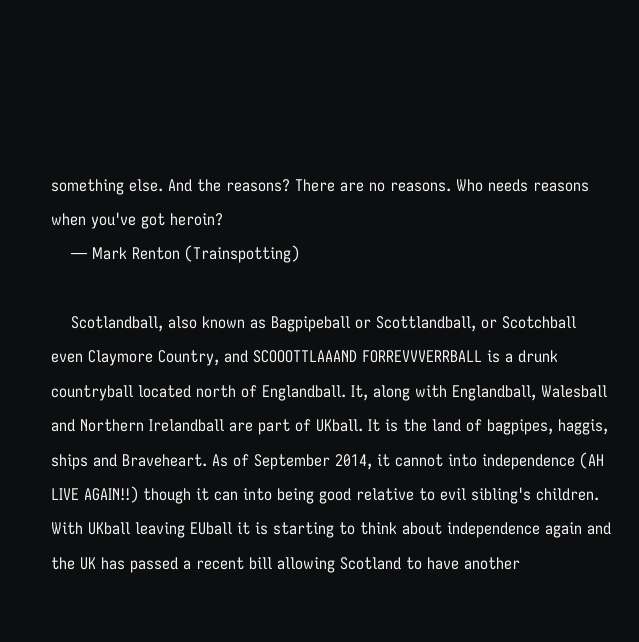something else. And the reasons? There are no reasons. Who needs reasons when you've got heroin?
    — Mark Renton (Trainspotting)

    Scotlandball, also known as Bagpipeball or Scottlandball, or Scotchball even Claymore Country, and SCOOOTTLAAAND FORREVVVERRBALL is a drunk countryball located north of Englandball. It, along with Englandball, Walesball and Northern Irelandball are part of UKball. It is the land of bagpipes, haggis, ships and Braveheart. As of September 2014, it cannot into independence (AH LIVE AGAIN!!) though it can into being good relative to evil sibling's children. With UKball leaving EUball it is starting to think about independence again and the UK has passed a recent bill allowing Scotland to have another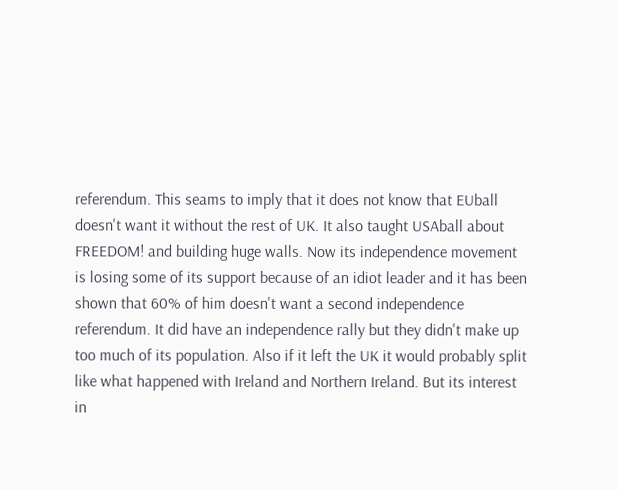referendum. This seams to imply that it does not know that EUball doesn't want it without the rest of UK. It also taught USAball about FREEDOM! and building huge walls. Now its independence movement is losing some of its support because of an idiot leader and it has been shown that 60% of him doesn't want a second independence referendum. It did have an independence rally but they didn't make up too much of its population. Also if it left the UK it would probably split like what happened with Ireland and Northern Ireland. But its interest in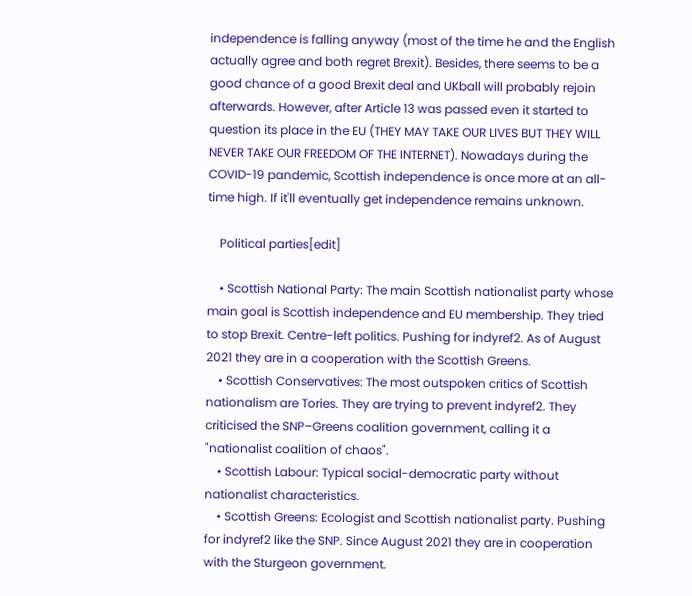independence is falling anyway (most of the time he and the English actually agree and both regret Brexit). Besides, there seems to be a good chance of a good Brexit deal and UKball will probably rejoin afterwards. However, after Article 13 was passed even it started to question its place in the EU (THEY MAY TAKE OUR LIVES BUT THEY WILL NEVER TAKE OUR FREEDOM OF THE INTERNET). Nowadays during the COVID-19 pandemic, Scottish independence is once more at an all-time high. If it'll eventually get independence remains unknown.

    Political parties[edit]

    • Scottish National Party: The main Scottish nationalist party whose main goal is Scottish independence and EU membership. They tried to stop Brexit. Centre-left politics. Pushing for indyref2. As of August 2021 they are in a cooperation with the Scottish Greens.
    • Scottish Conservatives: The most outspoken critics of Scottish nationalism are Tories. They are trying to prevent indyref2. They criticised the SNP–Greens coalition government, calling it a "nationalist coalition of chaos".
    • Scottish Labour: Typical social-democratic party without nationalist characteristics.
    • Scottish Greens: Ecologist and Scottish nationalist party. Pushing for indyref2 like the SNP. Since August 2021 they are in cooperation with the Sturgeon government.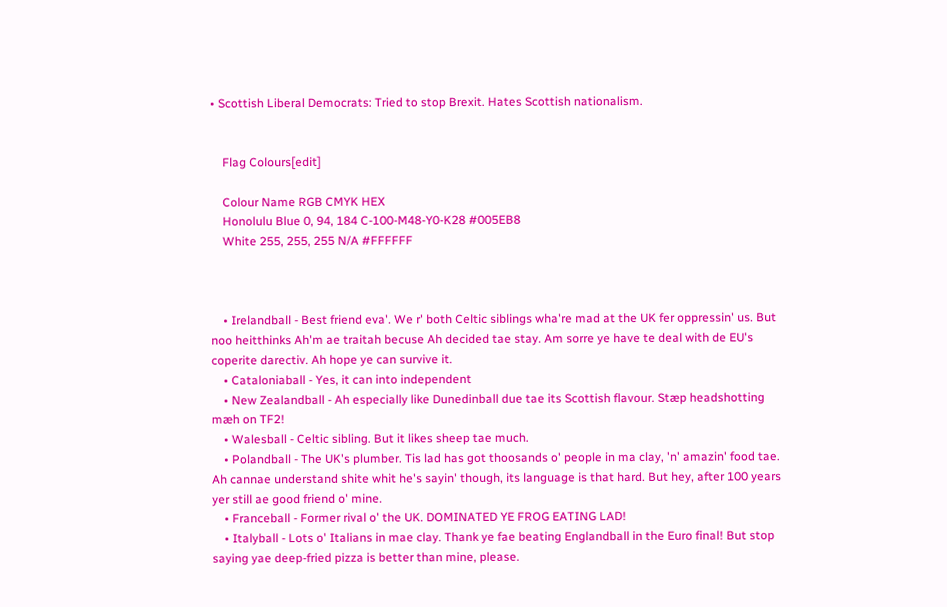• Scottish Liberal Democrats: Tried to stop Brexit. Hates Scottish nationalism.


    Flag Colours[edit]

    Colour Name RGB CMYK HEX
    Honolulu Blue 0, 94, 184 C-100-M48-Y0-K28 #005EB8
    White 255, 255, 255 N/A #FFFFFF



    • Irelandball - Best friend eva'. We r' both Celtic siblings wha're mad at the UK fer oppressin' us. But noo heitthinks Ah'm ae traitah becuse Ah decided tae stay. Am sorre ye have te deal with de EU's coperite darectiv. Ah hope ye can survive it.
    • Cataloniaball - Yes, it can into independent
    • New Zealandball - Ah especially like Dunedinball due tae its Scottish flavour. Stæp headshotting mæh on TF2!
    • Walesball - Celtic sibling. But it likes sheep tae much.
    • Polandball - The UK's plumber. Tis lad has got thoosands o' people in ma clay, 'n' amazin' food tae. Ah cannae understand shite whit he's sayin' though, its language is that hard. But hey, after 100 years yer still ae good friend o' mine.
    • Franceball - Former rival o' the UK. DOMINATED YE FROG EATING LAD!
    • Italyball - Lots o' Italians in mae clay. Thank ye fae beating Englandball in the Euro final! But stop saying yae deep-fried pizza is better than mine, please.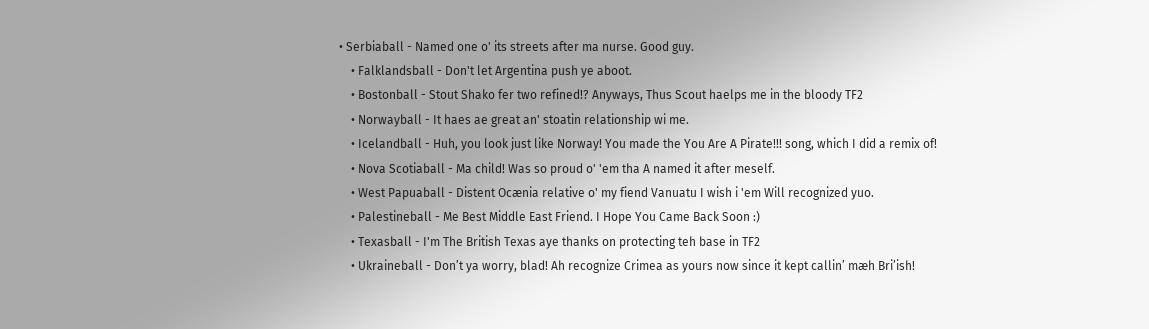• Serbiaball - Named one o' its streets after ma nurse. Good guy.
    • Falklandsball - Don't let Argentina push ye aboot.
    • Bostonball - Stout Shako fer two refined!? Anyways, Thus Scout haelps me in the bloody TF2
    • Norwayball - It haes ae great an' stoatin relationship wi me.
    • Icelandball - Huh, you look just like Norway! You made the You Are A Pirate!!! song, which I did a remix of!
    • Nova Scotiaball - Ma child! Was so proud o' 'em tha A named it after meself.
    • West Papuaball - Distent Ocænia relative o' my fiend Vanuatu I wish i 'em Will recognized yuo.
    • Palestineball - Me Best Middle East Friend. I Hope You Came Back Soon :)
    • Texasball - I'm The British Texas aye thanks on protecting teh base in TF2
    • Ukraineball - Don’t ya worry, blad! Ah recognize Crimea as yours now since it kept callin’ mæh Bri’ish!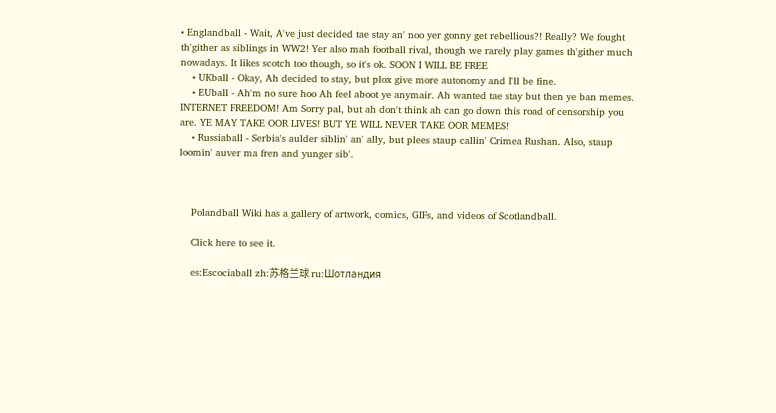• Englandball - Wait, A've just decided tae stay an' noo yer gonny get rebellious?! Really? We fought th'gither as siblings in WW2! Yer also mah football rival, though we rarely play games th'gither much nowadays. It likes scotch too though, so it's ok. SOON I WILL BE FREE
    • UKball - Okay, Ah decided to stay, but plox give more autonomy and I'll be fine.
    • EUball - Ah'm no sure hoo Ah feel aboot ye anymair. Ah wanted tae stay but then ye ban memes. INTERNET FREEDOM! Am Sorry pal, but ah don't think ah can go down this road of censorship you are. YE MAY TAKE OOR LIVES! BUT YE WILL NEVER TAKE OOR MEMES!
    • Russiaball - Serbia's aulder siblin' an' ally, but plees staup callin' Crimea Rushan. Also, staup loomin' auver ma fren and yunger sib'.



    Polandball Wiki has a gallery of artwork, comics, GIFs, and videos of Scotlandball.

    Click here to see it.

    es:Escociaball zh:苏格兰球 ru:Шотландия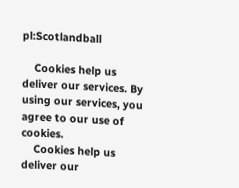pl:Scotlandball

    Cookies help us deliver our services. By using our services, you agree to our use of cookies.
    Cookies help us deliver our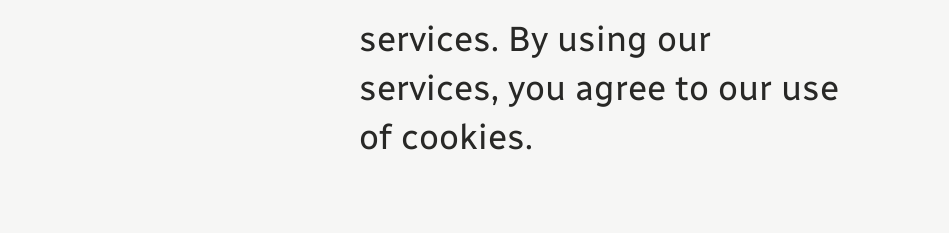services. By using our services, you agree to our use of cookies.